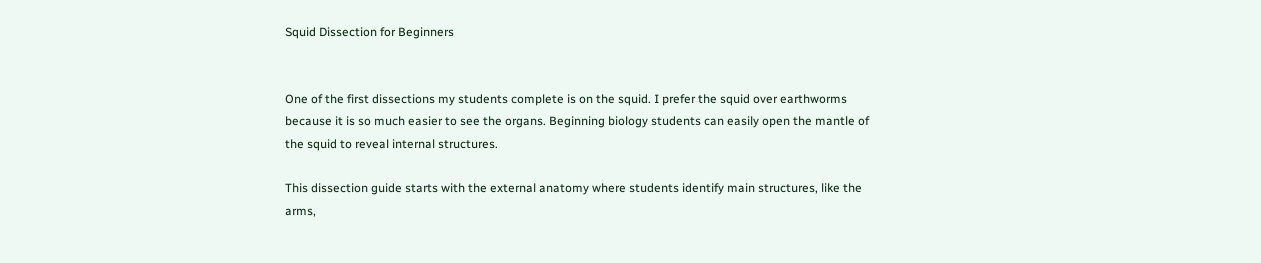Squid Dissection for Beginners


One of the first dissections my students complete is on the squid. I prefer the squid over earthworms because it is so much easier to see the organs. Beginning biology students can easily open the mantle of the squid to reveal internal structures.

This dissection guide starts with the external anatomy where students identify main structures, like the arms,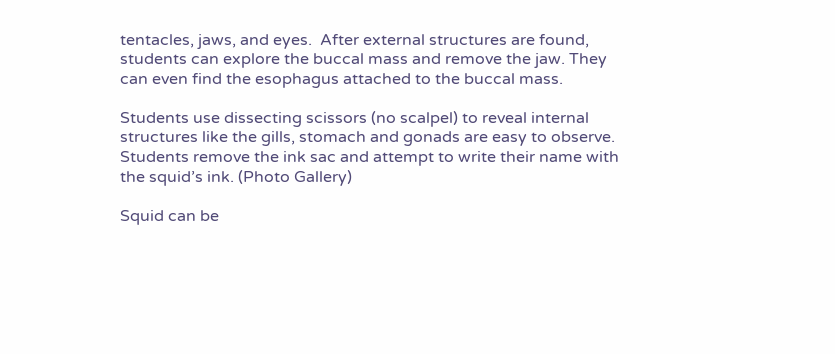tentacles, jaws, and eyes.  After external structures are found, students can explore the buccal mass and remove the jaw. They can even find the esophagus attached to the buccal mass.

Students use dissecting scissors (no scalpel) to reveal internal structures like the gills, stomach and gonads are easy to observe.  Students remove the ink sac and attempt to write their name with the squid’s ink. (Photo Gallery)

Squid can be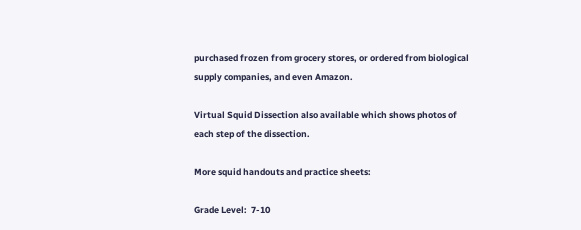purchased frozen from grocery stores, or ordered from biological supply companies, and even Amazon.

Virtual Squid Dissection also available which shows photos of each step of the dissection.

More squid handouts and practice sheets:

Grade Level:  7-10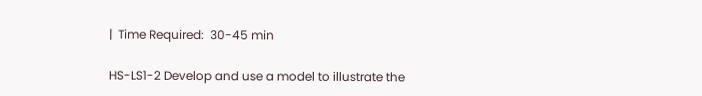|  Time Required:  30-45 min

HS-LS1-2 Develop and use a model to illustrate the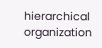hierarchical organization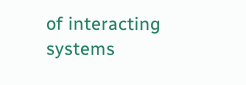of interacting systems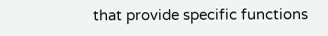that provide specific functions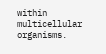within multicellular organisms.